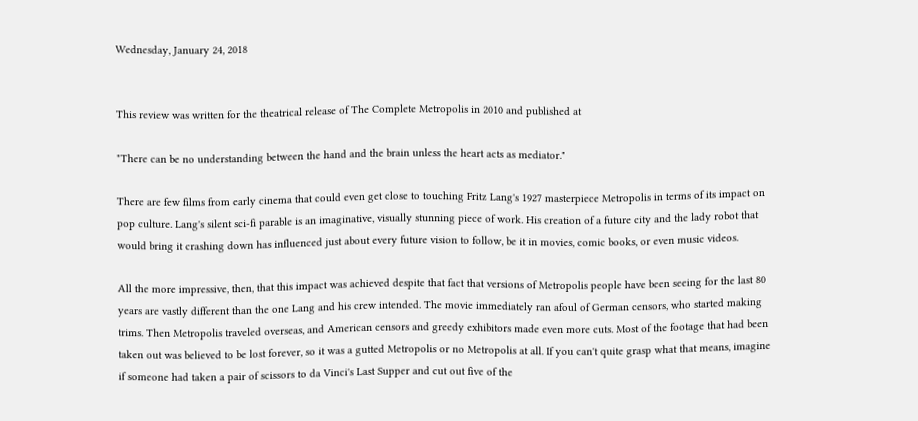Wednesday, January 24, 2018


This review was written for the theatrical release of The Complete Metropolis in 2010 and published at

"There can be no understanding between the hand and the brain unless the heart acts as mediator."

There are few films from early cinema that could even get close to touching Fritz Lang's 1927 masterpiece Metropolis in terms of its impact on pop culture. Lang's silent sci-fi parable is an imaginative, visually stunning piece of work. His creation of a future city and the lady robot that would bring it crashing down has influenced just about every future vision to follow, be it in movies, comic books, or even music videos.

All the more impressive, then, that this impact was achieved despite that fact that versions of Metropolis people have been seeing for the last 80 years are vastly different than the one Lang and his crew intended. The movie immediately ran afoul of German censors, who started making trims. Then Metropolis traveled overseas, and American censors and greedy exhibitors made even more cuts. Most of the footage that had been taken out was believed to be lost forever, so it was a gutted Metropolis or no Metropolis at all. If you can't quite grasp what that means, imagine if someone had taken a pair of scissors to da Vinci's Last Supper and cut out five of the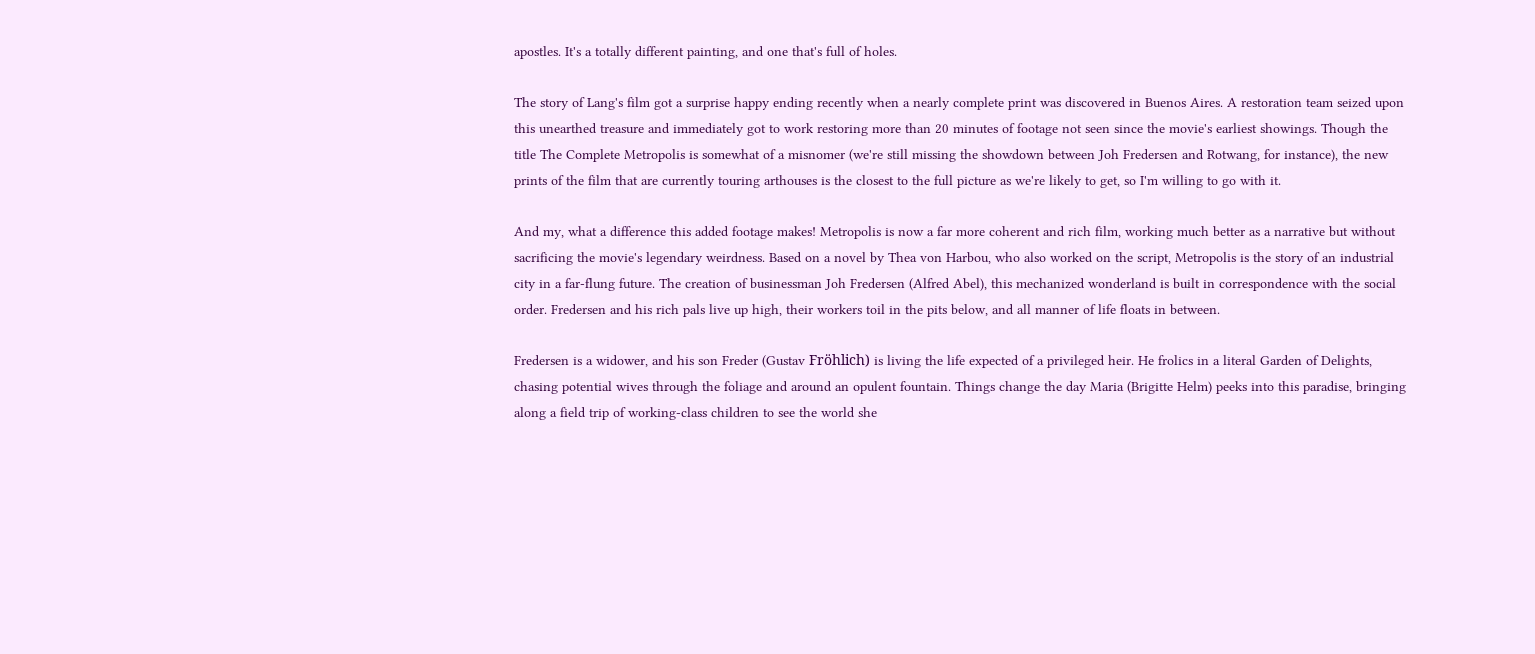apostles. It's a totally different painting, and one that's full of holes.

The story of Lang's film got a surprise happy ending recently when a nearly complete print was discovered in Buenos Aires. A restoration team seized upon this unearthed treasure and immediately got to work restoring more than 20 minutes of footage not seen since the movie's earliest showings. Though the title The Complete Metropolis is somewhat of a misnomer (we're still missing the showdown between Joh Fredersen and Rotwang, for instance), the new prints of the film that are currently touring arthouses is the closest to the full picture as we're likely to get, so I'm willing to go with it.

And my, what a difference this added footage makes! Metropolis is now a far more coherent and rich film, working much better as a narrative but without sacrificing the movie's legendary weirdness. Based on a novel by Thea von Harbou, who also worked on the script, Metropolis is the story of an industrial city in a far-flung future. The creation of businessman Joh Fredersen (Alfred Abel), this mechanized wonderland is built in correspondence with the social order. Fredersen and his rich pals live up high, their workers toil in the pits below, and all manner of life floats in between.

Fredersen is a widower, and his son Freder (Gustav Fröhlich) is living the life expected of a privileged heir. He frolics in a literal Garden of Delights, chasing potential wives through the foliage and around an opulent fountain. Things change the day Maria (Brigitte Helm) peeks into this paradise, bringing along a field trip of working-class children to see the world she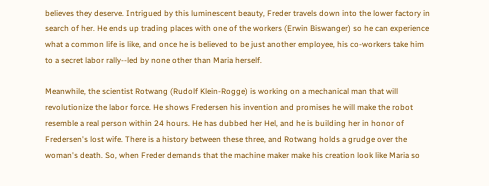believes they deserve. Intrigued by this luminescent beauty, Freder travels down into the lower factory in search of her. He ends up trading places with one of the workers (Erwin Biswanger) so he can experience what a common life is like, and once he is believed to be just another employee, his co-workers take him to a secret labor rally--led by none other than Maria herself.

Meanwhile, the scientist Rotwang (Rudolf Klein-Rogge) is working on a mechanical man that will revolutionize the labor force. He shows Fredersen his invention and promises he will make the robot resemble a real person within 24 hours. He has dubbed her Hel, and he is building her in honor of Fredersen's lost wife. There is a history between these three, and Rotwang holds a grudge over the woman's death. So, when Freder demands that the machine maker make his creation look like Maria so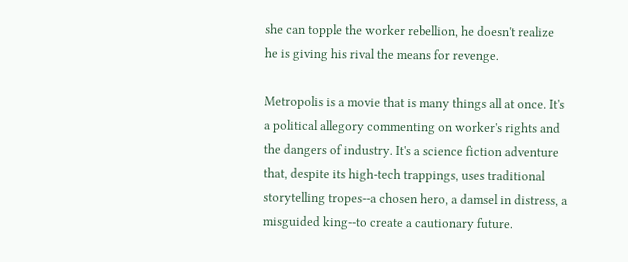she can topple the worker rebellion, he doesn't realize he is giving his rival the means for revenge.

Metropolis is a movie that is many things all at once. It's a political allegory commenting on worker's rights and the dangers of industry. It's a science fiction adventure that, despite its high-tech trappings, uses traditional storytelling tropes--a chosen hero, a damsel in distress, a misguided king--to create a cautionary future.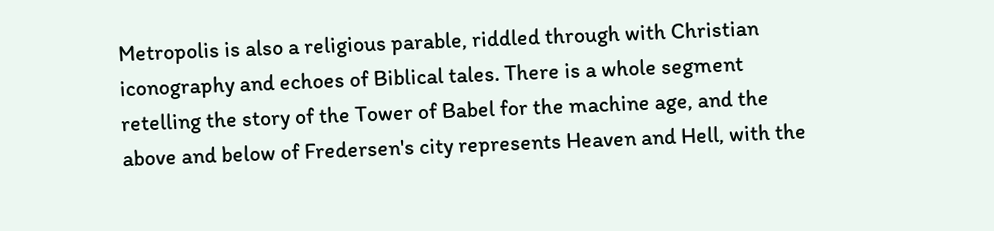Metropolis is also a religious parable, riddled through with Christian iconography and echoes of Biblical tales. There is a whole segment retelling the story of the Tower of Babel for the machine age, and the above and below of Fredersen's city represents Heaven and Hell, with the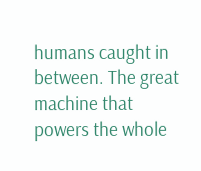humans caught in between. The great machine that powers the whole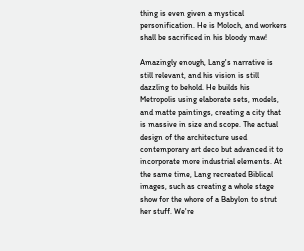thing is even given a mystical personification. He is Moloch, and workers shall be sacrificed in his bloody maw!

Amazingly enough, Lang's narrative is still relevant, and his vision is still dazzling to behold. He builds his Metropolis using elaborate sets, models, and matte paintings, creating a city that is massive in size and scope. The actual design of the architecture used contemporary art deco but advanced it to incorporate more industrial elements. At the same time, Lang recreated Biblical images, such as creating a whole stage show for the whore of a Babylon to strut her stuff. We're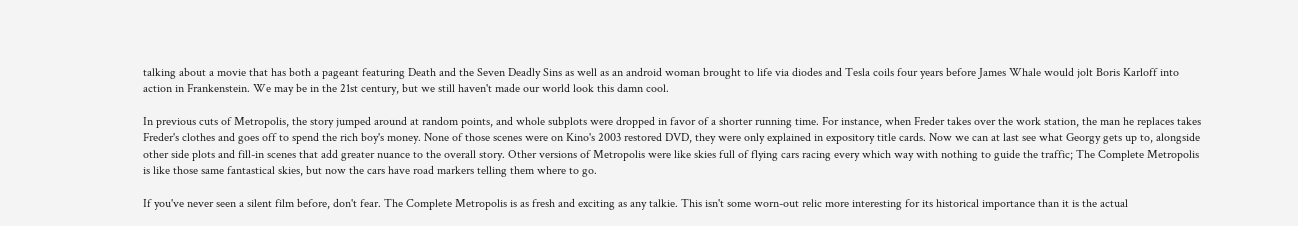talking about a movie that has both a pageant featuring Death and the Seven Deadly Sins as well as an android woman brought to life via diodes and Tesla coils four years before James Whale would jolt Boris Karloff into action in Frankenstein. We may be in the 21st century, but we still haven't made our world look this damn cool.

In previous cuts of Metropolis, the story jumped around at random points, and whole subplots were dropped in favor of a shorter running time. For instance, when Freder takes over the work station, the man he replaces takes Freder's clothes and goes off to spend the rich boy's money. None of those scenes were on Kino's 2003 restored DVD, they were only explained in expository title cards. Now we can at last see what Georgy gets up to, alongside other side plots and fill-in scenes that add greater nuance to the overall story. Other versions of Metropolis were like skies full of flying cars racing every which way with nothing to guide the traffic; The Complete Metropolis is like those same fantastical skies, but now the cars have road markers telling them where to go.

If you've never seen a silent film before, don't fear. The Complete Metropolis is as fresh and exciting as any talkie. This isn't some worn-out relic more interesting for its historical importance than it is the actual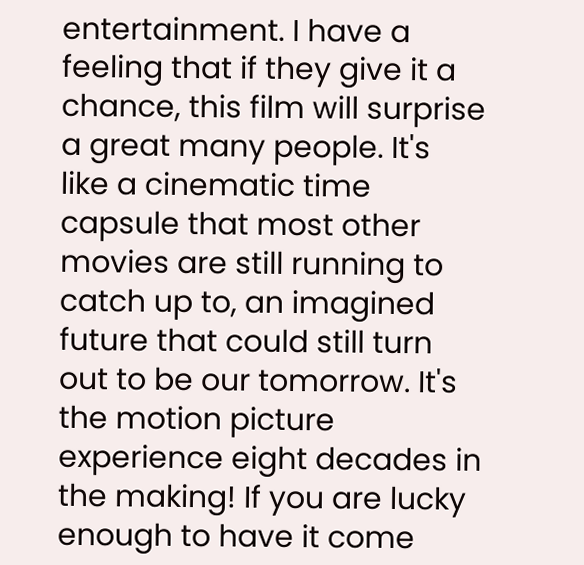entertainment. I have a feeling that if they give it a chance, this film will surprise a great many people. It's like a cinematic time capsule that most other movies are still running to catch up to, an imagined future that could still turn out to be our tomorrow. It's the motion picture experience eight decades in the making! If you are lucky enough to have it come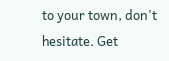to your town, don't hesitate. Get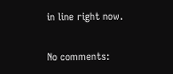in line right now.

No comments: